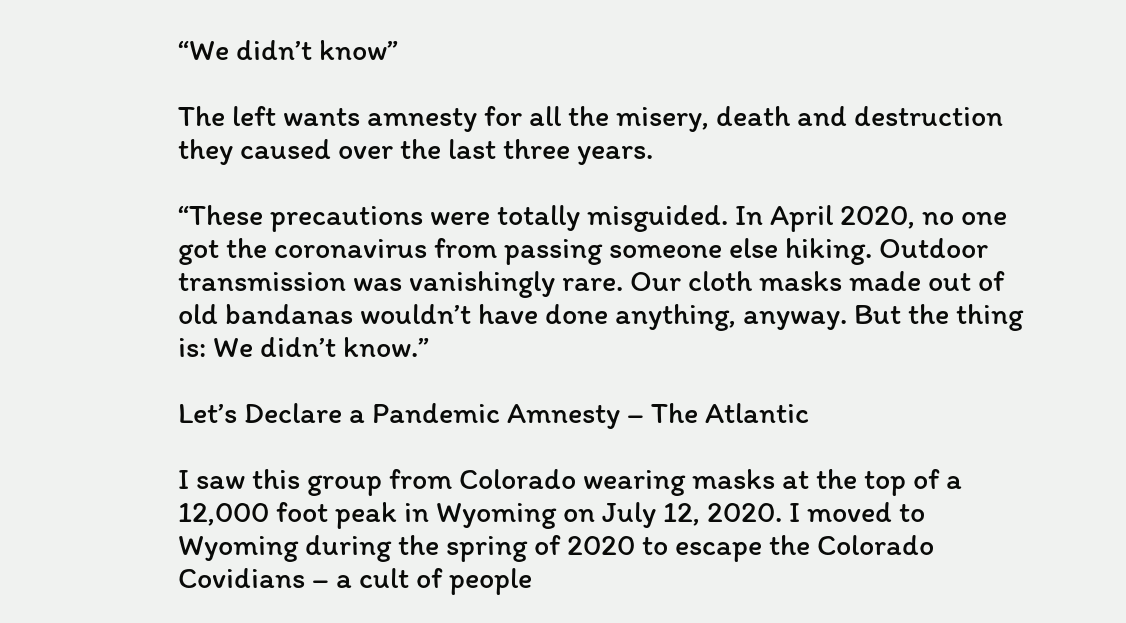“We didn’t know”

The left wants amnesty for all the misery, death and destruction they caused over the last three years.

“These precautions were totally misguided. In April 2020, no one got the coronavirus from passing someone else hiking. Outdoor transmission was vanishingly rare. Our cloth masks made out of old bandanas wouldn’t have done anything, anyway. But the thing is: We didn’t know.”

Let’s Declare a Pandemic Amnesty – The Atlantic

I saw this group from Colorado wearing masks at the top of a 12,000 foot peak in Wyoming on July 12, 2020. I moved to Wyoming during the spring of 2020 to escape the Colorado Covidians – a cult of people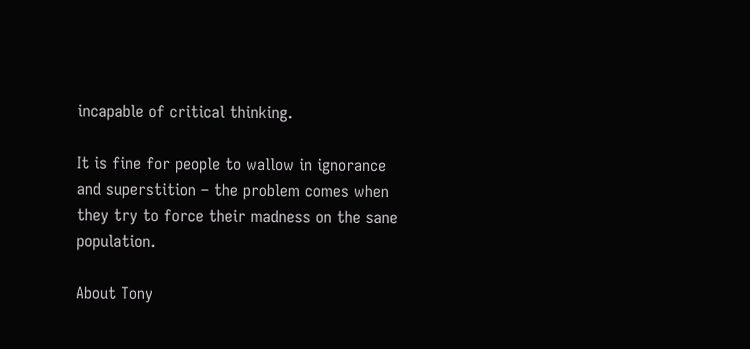incapable of critical thinking.

It is fine for people to wallow in ignorance and superstition – the problem comes when they try to force their madness on the sane population.

About Tony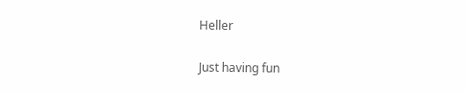Heller

Just having fun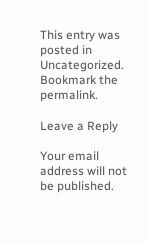This entry was posted in Uncategorized. Bookmark the permalink.

Leave a Reply

Your email address will not be published.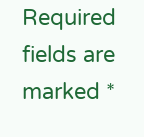Required fields are marked *